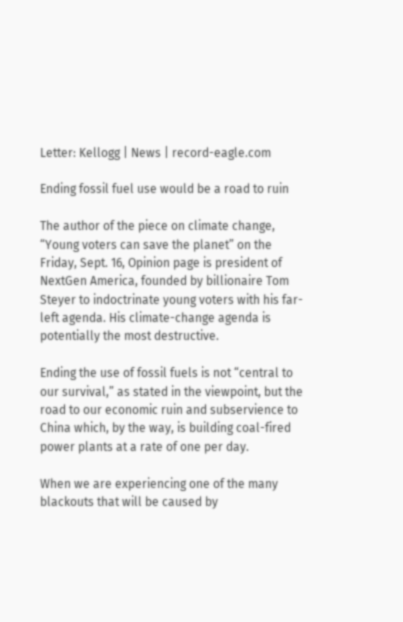Letter: Kellogg | News | record-eagle.com

Ending fossil fuel use would be a road to ruin

The author of the piece on climate change, “Young voters can save the planet” on the Friday, Sept. 16, Opinion page is president of NextGen America, founded by billionaire Tom Steyer to indoctrinate young voters with his far-left agenda. His climate-change agenda is potentially the most destructive.

Ending the use of fossil fuels is not “central to our survival,” as stated in the viewpoint, but the road to our economic ruin and subservience to China which, by the way, is building coal-fired power plants at a rate of one per day.

When we are experiencing one of the many blackouts that will be caused by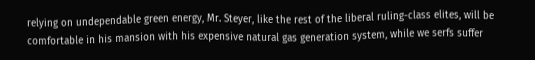relying on undependable green energy, Mr. Steyer, like the rest of the liberal ruling-class elites, will be comfortable in his mansion with his expensive natural gas generation system, while we serfs suffer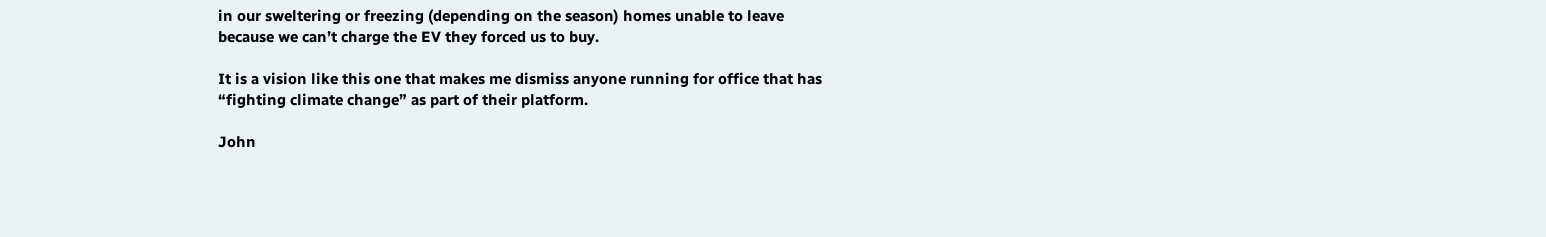in our sweltering or freezing (depending on the season) homes unable to leave because we can’t charge the EV they forced us to buy.

It is a vision like this one that makes me dismiss anyone running for office that has “fighting climate change” as part of their platform.

John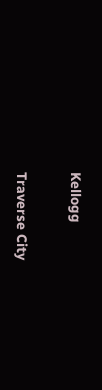Kellogg

Traverse City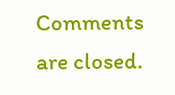Comments are closed.